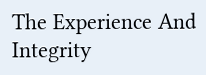The Experience And Integrity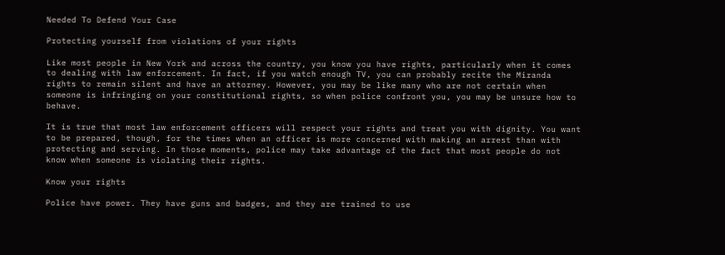Needed To Defend Your Case

Protecting yourself from violations of your rights

Like most people in New York and across the country, you know you have rights, particularly when it comes to dealing with law enforcement. In fact, if you watch enough TV, you can probably recite the Miranda rights to remain silent and have an attorney. However, you may be like many who are not certain when someone is infringing on your constitutional rights, so when police confront you, you may be unsure how to behave.

It is true that most law enforcement officers will respect your rights and treat you with dignity. You want to be prepared, though, for the times when an officer is more concerned with making an arrest than with protecting and serving. In those moments, police may take advantage of the fact that most people do not know when someone is violating their rights.

Know your rights

Police have power. They have guns and badges, and they are trained to use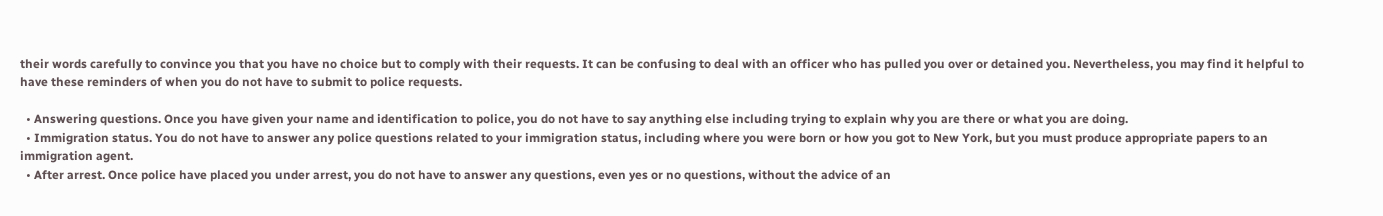their words carefully to convince you that you have no choice but to comply with their requests. It can be confusing to deal with an officer who has pulled you over or detained you. Nevertheless, you may find it helpful to have these reminders of when you do not have to submit to police requests.

  • Answering questions. Once you have given your name and identification to police, you do not have to say anything else including trying to explain why you are there or what you are doing.
  • Immigration status. You do not have to answer any police questions related to your immigration status, including where you were born or how you got to New York, but you must produce appropriate papers to an immigration agent.
  • After arrest. Once police have placed you under arrest, you do not have to answer any questions, even yes or no questions, without the advice of an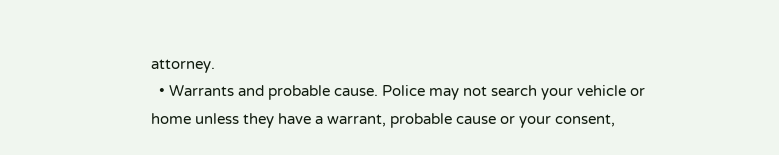attorney.
  • Warrants and probable cause. Police may not search your vehicle or home unless they have a warrant, probable cause or your consent,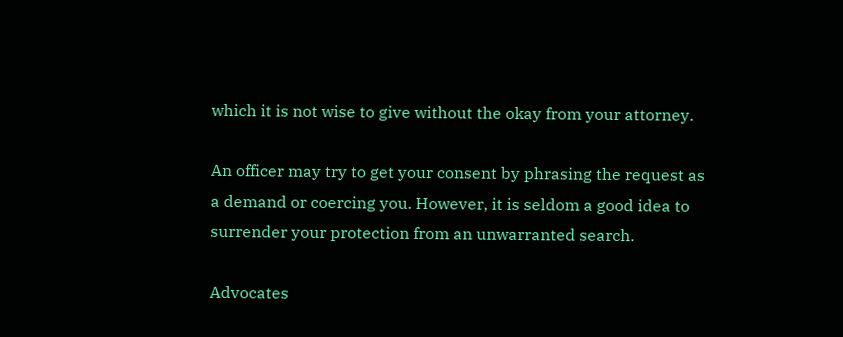which it is not wise to give without the okay from your attorney.

An officer may try to get your consent by phrasing the request as a demand or coercing you. However, it is seldom a good idea to surrender your protection from an unwarranted search.

Advocates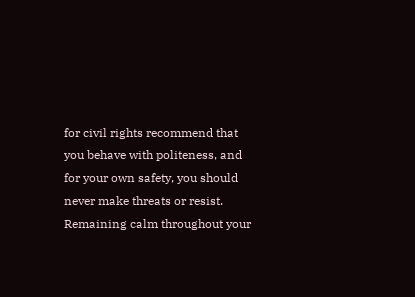for civil rights recommend that you behave with politeness, and for your own safety, you should never make threats or resist. Remaining calm throughout your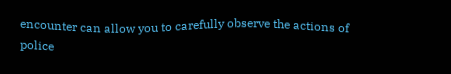encounter can allow you to carefully observe the actions of police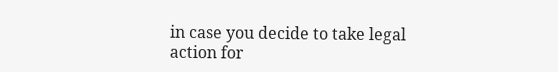in case you decide to take legal action for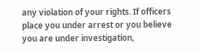any violation of your rights. If officers place you under arrest or you believe you are under investigation,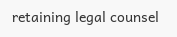retaining legal counsel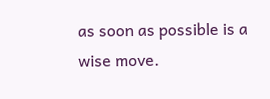as soon as possible is a wise move.